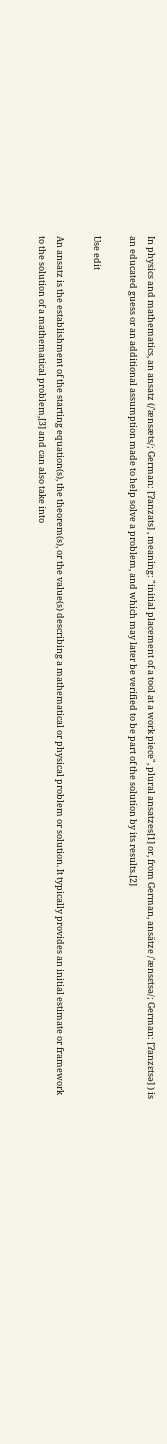In physics and mathematics, an ansatz (/ˈænsæts/; German: [ˈʔanzats] , meaning: "initial placement of a tool at a work piece", plural ansatzes[1] or, from German, ansätze /ˈænsɛtsə/; German: [ˈʔanzɛtsə] ) is an educated guess or an additional assumption made to help solve a problem, and which may later be verified to be part of the solution by its results.[2]

Use edit

An ansatz is the establishment of the starting equation(s), the theorem(s), or the value(s) describing a mathematical or physical problem or solution. It typically provides an initial estimate or framework to the solution of a mathematical problem,[3] and can also take into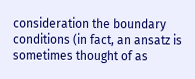consideration the boundary conditions (in fact, an ansatz is sometimes thought of as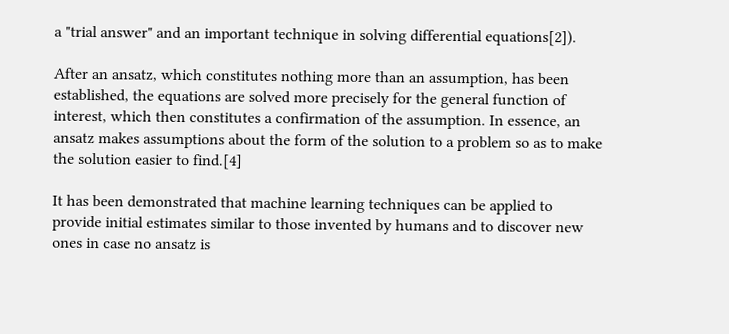a "trial answer" and an important technique in solving differential equations[2]).

After an ansatz, which constitutes nothing more than an assumption, has been established, the equations are solved more precisely for the general function of interest, which then constitutes a confirmation of the assumption. In essence, an ansatz makes assumptions about the form of the solution to a problem so as to make the solution easier to find.[4]

It has been demonstrated that machine learning techniques can be applied to provide initial estimates similar to those invented by humans and to discover new ones in case no ansatz is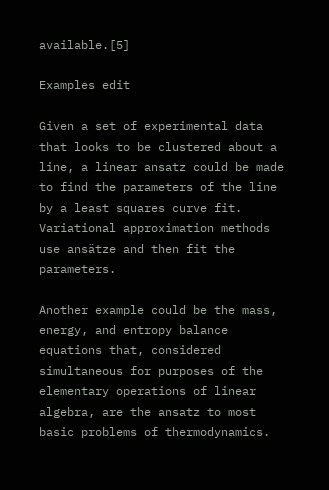available.[5]

Examples edit

Given a set of experimental data that looks to be clustered about a line, a linear ansatz could be made to find the parameters of the line by a least squares curve fit. Variational approximation methods use ansätze and then fit the parameters.

Another example could be the mass, energy, and entropy balance equations that, considered simultaneous for purposes of the elementary operations of linear algebra, are the ansatz to most basic problems of thermodynamics.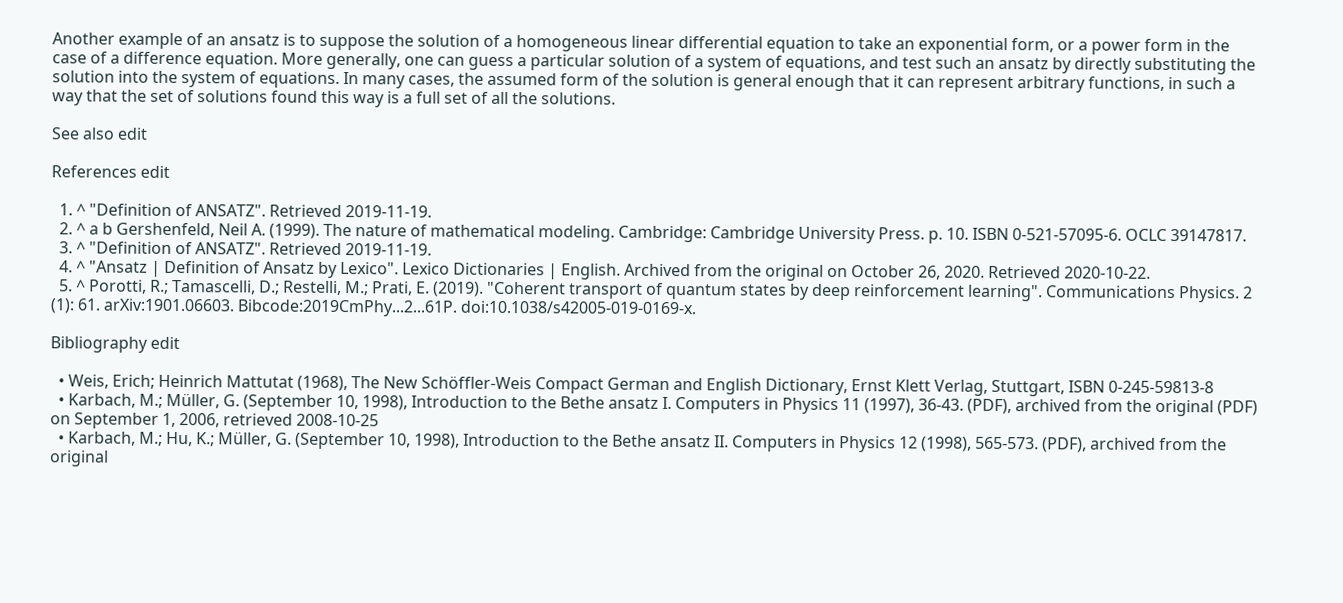Another example of an ansatz is to suppose the solution of a homogeneous linear differential equation to take an exponential form, or a power form in the case of a difference equation. More generally, one can guess a particular solution of a system of equations, and test such an ansatz by directly substituting the solution into the system of equations. In many cases, the assumed form of the solution is general enough that it can represent arbitrary functions, in such a way that the set of solutions found this way is a full set of all the solutions.

See also edit

References edit

  1. ^ "Definition of ANSATZ". Retrieved 2019-11-19.
  2. ^ a b Gershenfeld, Neil A. (1999). The nature of mathematical modeling. Cambridge: Cambridge University Press. p. 10. ISBN 0-521-57095-6. OCLC 39147817.
  3. ^ "Definition of ANSATZ". Retrieved 2019-11-19.
  4. ^ "Ansatz | Definition of Ansatz by Lexico". Lexico Dictionaries | English. Archived from the original on October 26, 2020. Retrieved 2020-10-22.
  5. ^ Porotti, R.; Tamascelli, D.; Restelli, M.; Prati, E. (2019). "Coherent transport of quantum states by deep reinforcement learning". Communications Physics. 2 (1): 61. arXiv:1901.06603. Bibcode:2019CmPhy...2...61P. doi:10.1038/s42005-019-0169-x.

Bibliography edit

  • Weis, Erich; Heinrich Mattutat (1968), The New Schöffler-Weis Compact German and English Dictionary, Ernst Klett Verlag, Stuttgart, ISBN 0-245-59813-8
  • Karbach, M.; Müller, G. (September 10, 1998), Introduction to the Bethe ansatz I. Computers in Physics 11 (1997), 36-43. (PDF), archived from the original (PDF) on September 1, 2006, retrieved 2008-10-25
  • Karbach, M.; Hu, K.; Müller, G. (September 10, 1998), Introduction to the Bethe ansatz II. Computers in Physics 12 (1998), 565-573. (PDF), archived from the original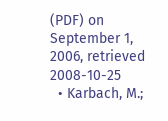(PDF) on September 1, 2006, retrieved 2008-10-25
  • Karbach, M.;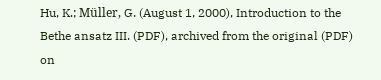Hu, K.; Müller, G. (August 1, 2000), Introduction to the Bethe ansatz III. (PDF), archived from the original (PDF) on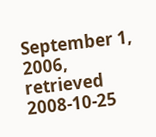September 1, 2006, retrieved 2008-10-25